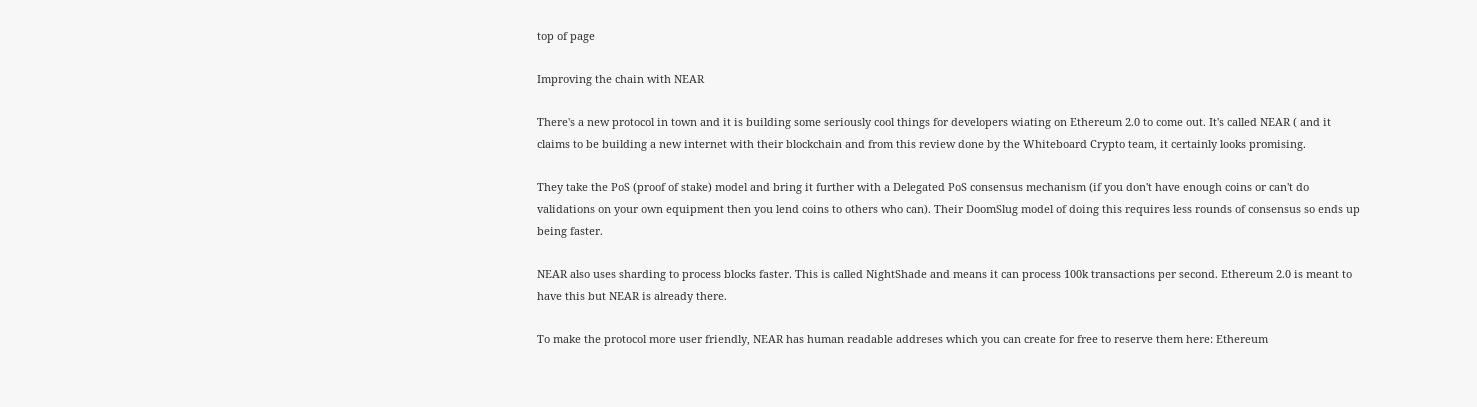top of page

Improving the chain with NEAR

There's a new protocol in town and it is building some seriously cool things for developers wiating on Ethereum 2.0 to come out. It's called NEAR ( and it claims to be building a new internet with their blockchain and from this review done by the Whiteboard Crypto team, it certainly looks promising.

They take the PoS (proof of stake) model and bring it further with a Delegated PoS consensus mechanism (if you don't have enough coins or can't do validations on your own equipment then you lend coins to others who can). Their DoomSlug model of doing this requires less rounds of consensus so ends up being faster.

NEAR also uses sharding to process blocks faster. This is called NightShade and means it can process 100k transactions per second. Ethereum 2.0 is meant to have this but NEAR is already there.

To make the protocol more user friendly, NEAR has human readable addreses which you can create for free to reserve them here: Ethereum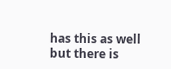has this as well but there is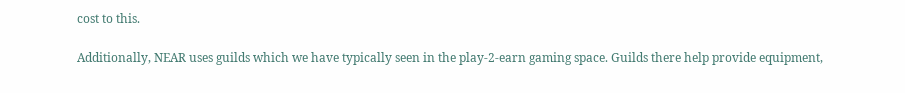cost to this.

Additionally, NEAR uses guilds which we have typically seen in the play-2-earn gaming space. Guilds there help provide equipment,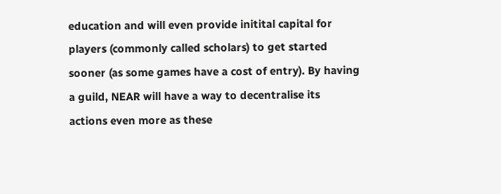education and will even provide initital capital for players (commonly called scholars) to get started sooner (as some games have a cost of entry). By having a guild, NEAR will have a way to decentralise its actions even more as these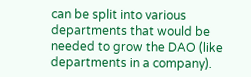can be split into various departments that would be needed to grow the DAO (like departments in a company).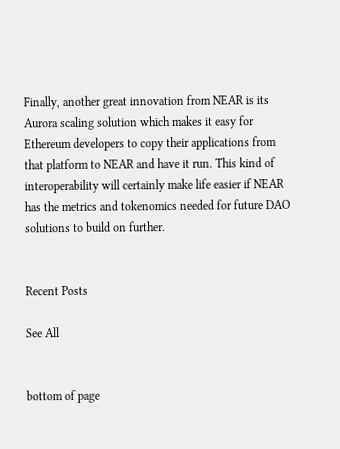Finally, another great innovation from NEAR is its Aurora scaling solution which makes it easy for Ethereum developers to copy their applications from that platform to NEAR and have it run. This kind of interoperability will certainly make life easier if NEAR has the metrics and tokenomics needed for future DAO solutions to build on further.


Recent Posts

See All


bottom of page